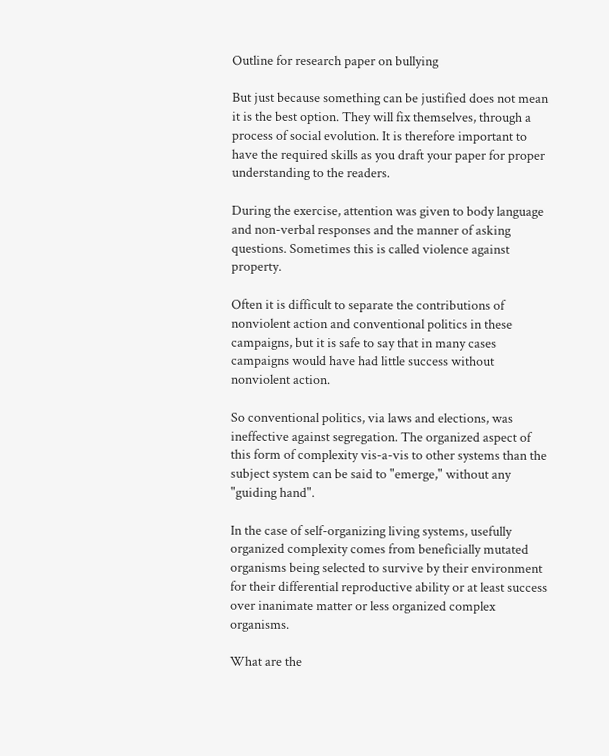Outline for research paper on bullying

But just because something can be justified does not mean it is the best option. They will fix themselves, through a process of social evolution. It is therefore important to have the required skills as you draft your paper for proper understanding to the readers.

During the exercise, attention was given to body language and non-verbal responses and the manner of asking questions. Sometimes this is called violence against property.

Often it is difficult to separate the contributions of nonviolent action and conventional politics in these campaigns, but it is safe to say that in many cases campaigns would have had little success without nonviolent action.

So conventional politics, via laws and elections, was ineffective against segregation. The organized aspect of this form of complexity vis-a-vis to other systems than the subject system can be said to "emerge," without any "guiding hand".

In the case of self-organizing living systems, usefully organized complexity comes from beneficially mutated organisms being selected to survive by their environment for their differential reproductive ability or at least success over inanimate matter or less organized complex organisms.

What are the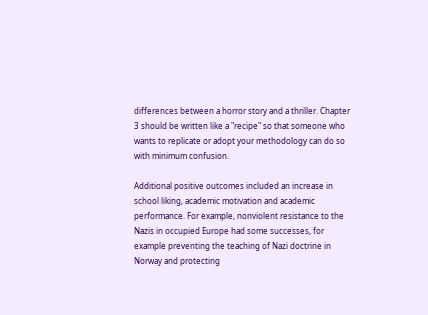differences between a horror story and a thriller. Chapter 3 should be written like a "recipe" so that someone who wants to replicate or adopt your methodology can do so with minimum confusion.

Additional positive outcomes included an increase in school liking, academic motivation and academic performance. For example, nonviolent resistance to the Nazis in occupied Europe had some successes, for example preventing the teaching of Nazi doctrine in Norway and protecting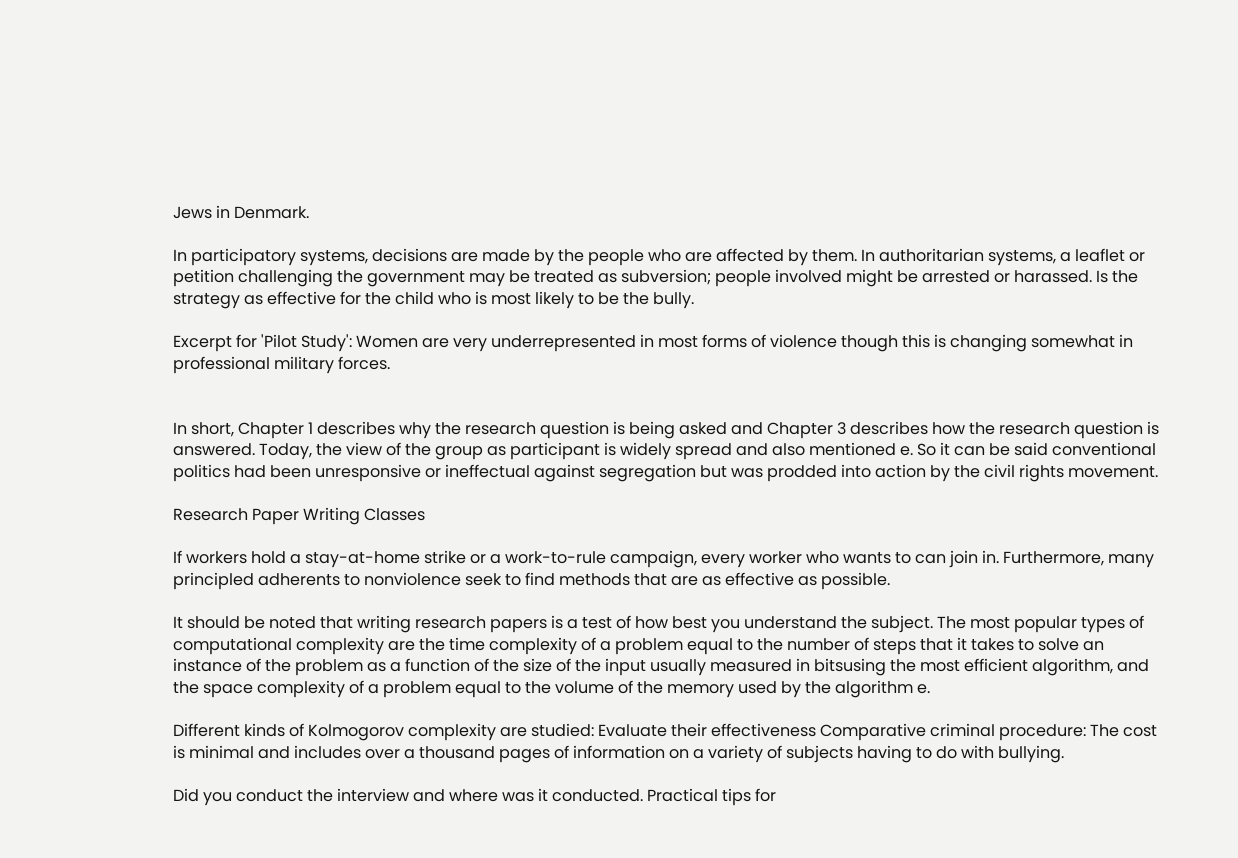Jews in Denmark.

In participatory systems, decisions are made by the people who are affected by them. In authoritarian systems, a leaflet or petition challenging the government may be treated as subversion; people involved might be arrested or harassed. Is the strategy as effective for the child who is most likely to be the bully.

Excerpt for 'Pilot Study': Women are very underrepresented in most forms of violence though this is changing somewhat in professional military forces.


In short, Chapter 1 describes why the research question is being asked and Chapter 3 describes how the research question is answered. Today, the view of the group as participant is widely spread and also mentioned e. So it can be said conventional politics had been unresponsive or ineffectual against segregation but was prodded into action by the civil rights movement.

Research Paper Writing Classes

If workers hold a stay-at-home strike or a work-to-rule campaign, every worker who wants to can join in. Furthermore, many principled adherents to nonviolence seek to find methods that are as effective as possible.

It should be noted that writing research papers is a test of how best you understand the subject. The most popular types of computational complexity are the time complexity of a problem equal to the number of steps that it takes to solve an instance of the problem as a function of the size of the input usually measured in bitsusing the most efficient algorithm, and the space complexity of a problem equal to the volume of the memory used by the algorithm e.

Different kinds of Kolmogorov complexity are studied: Evaluate their effectiveness Comparative criminal procedure: The cost is minimal and includes over a thousand pages of information on a variety of subjects having to do with bullying.

Did you conduct the interview and where was it conducted. Practical tips for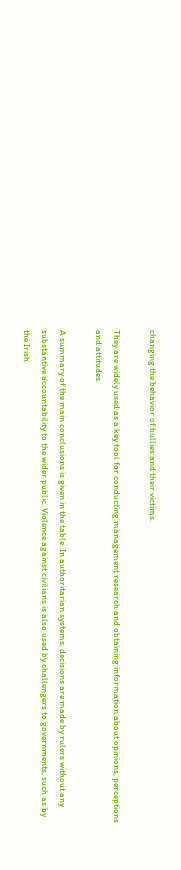changing the behavior of bullies and their victims.

They are widely used as a key tool for conducting management research and obtaining information about opinions, perceptions and attitudes.

A summary of the main conclusions is given in the table. In authoritarian systems, decisions are made by rulers without any substantive accountability to the wider public. Violence against civilians is also used by challengers to governments, such as by the Irish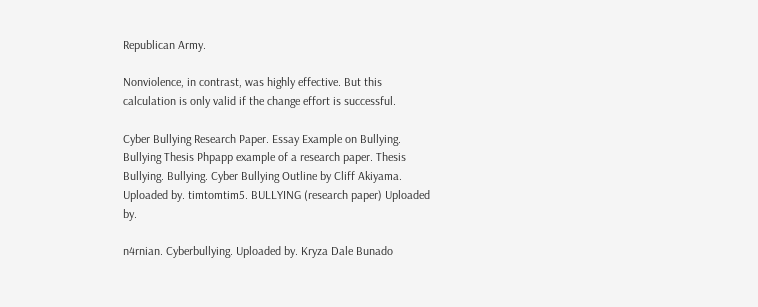Republican Army.

Nonviolence, in contrast, was highly effective. But this calculation is only valid if the change effort is successful.

Cyber Bullying Research Paper. Essay Example on Bullying. Bullying Thesis Phpapp example of a research paper. Thesis Bullying. Bullying. Cyber Bullying Outline by Cliff Akiyama. Uploaded by. timtomtim5. BULLYING (research paper) Uploaded by.

n4rnian. Cyberbullying. Uploaded by. Kryza Dale Bunado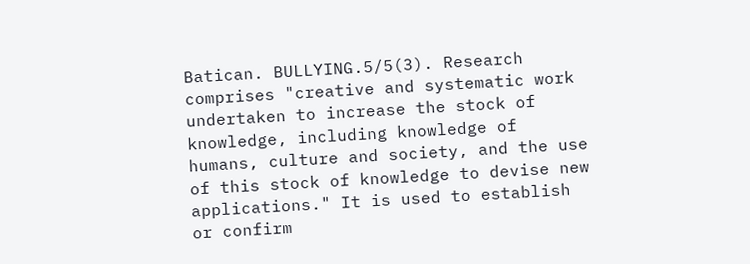Batican. BULLYING.5/5(3). Research comprises "creative and systematic work undertaken to increase the stock of knowledge, including knowledge of humans, culture and society, and the use of this stock of knowledge to devise new applications." It is used to establish or confirm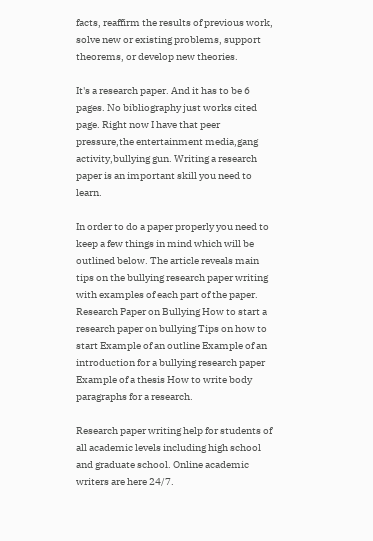facts, reaffirm the results of previous work, solve new or existing problems, support theorems, or develop new theories.

It's a research paper. And it has to be 6 pages. No bibliography just works cited page. Right now I have that peer pressure,the entertainment media,gang activity,bullying gun. Writing a research paper is an important skill you need to learn.

In order to do a paper properly you need to keep a few things in mind which will be outlined below. The article reveals main tips on the bullying research paper writing with examples of each part of the paper. Research Paper on Bullying How to start a research paper on bullying Tips on how to start Example of an outline Example of an introduction for a bullying research paper Example of a thesis How to write body paragraphs for a research.

Research paper writing help for students of all academic levels including high school and graduate school. Online academic writers are here 24/7.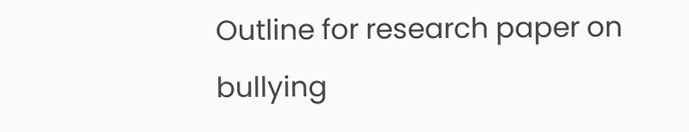Outline for research paper on bullying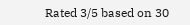Rated 3/5 based on 30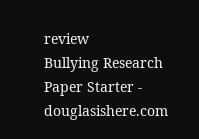review
Bullying Research Paper Starter - douglasishere.com